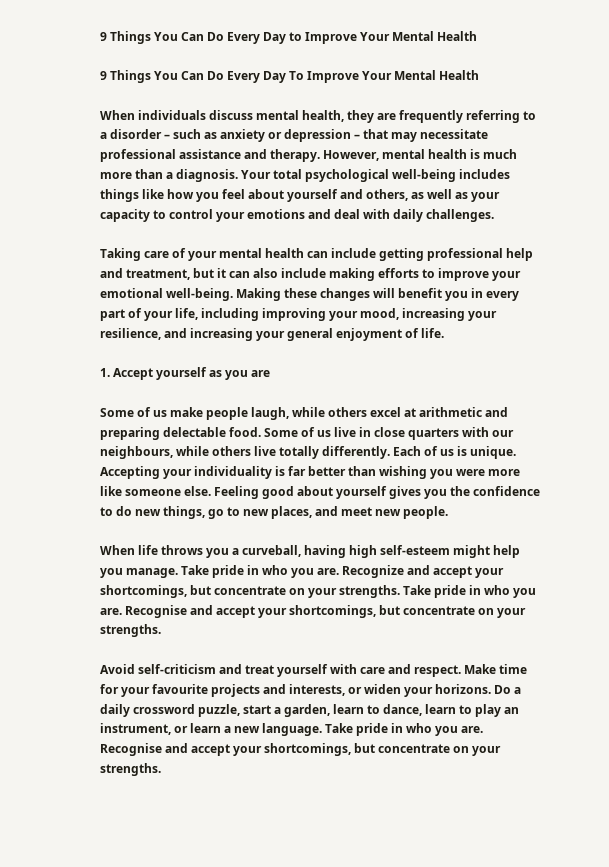9 Things You Can Do Every Day to Improve Your Mental Health

9 Things You Can Do Every Day To Improve Your Mental Health

When individuals discuss mental health, they are frequently referring to a disorder – such as anxiety or depression – that may necessitate professional assistance and therapy. However, mental health is much more than a diagnosis. Your total psychological well-being includes things like how you feel about yourself and others, as well as your capacity to control your emotions and deal with daily challenges.

Taking care of your mental health can include getting professional help and treatment, but it can also include making efforts to improve your emotional well-being. Making these changes will benefit you in every part of your life, including improving your mood, increasing your resilience, and increasing your general enjoyment of life.

1. Accept yourself as you are

Some of us make people laugh, while others excel at arithmetic and preparing delectable food. Some of us live in close quarters with our neighbours, while others live totally differently. Each of us is unique. Accepting your individuality is far better than wishing you were more like someone else. Feeling good about yourself gives you the confidence to do new things, go to new places, and meet new people.

When life throws you a curveball, having high self-esteem might help you manage. Take pride in who you are. Recognize and accept your shortcomings, but concentrate on your strengths. Take pride in who you are. Recognise and accept your shortcomings, but concentrate on your strengths.

Avoid self-criticism and treat yourself with care and respect. Make time for your favourite projects and interests, or widen your horizons. Do a daily crossword puzzle, start a garden, learn to dance, learn to play an instrument, or learn a new language. Take pride in who you are. Recognise and accept your shortcomings, but concentrate on your strengths.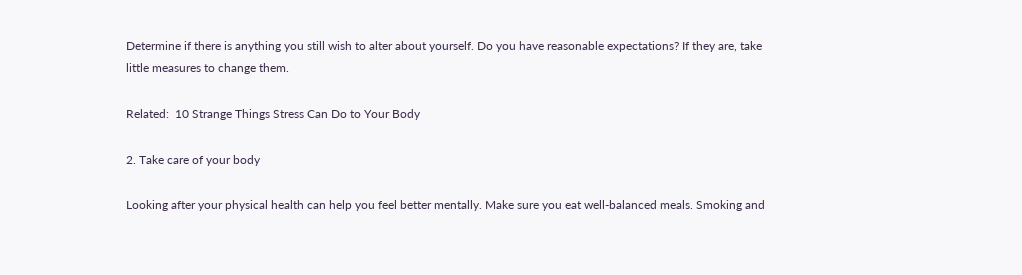Determine if there is anything you still wish to alter about yourself. Do you have reasonable expectations? If they are, take little measures to change them.

Related:  10 Strange Things Stress Can Do to Your Body

2. Take care of your body

Looking after your physical health can help you feel better mentally. Make sure you eat well-balanced meals. Smoking and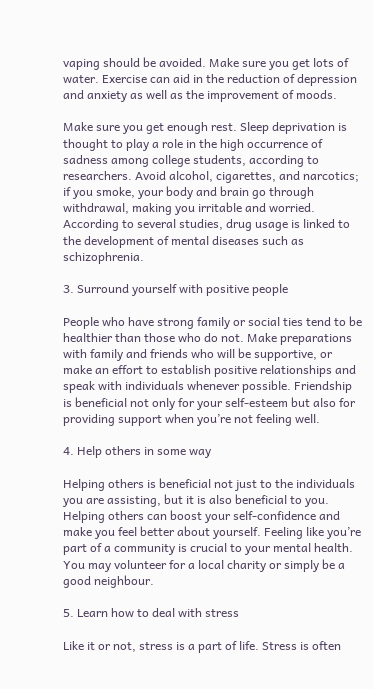vaping should be avoided. Make sure you get lots of water. Exercise can aid in the reduction of depression and anxiety as well as the improvement of moods.

Make sure you get enough rest. Sleep deprivation is thought to play a role in the high occurrence of sadness among college students, according to researchers. Avoid alcohol, cigarettes, and narcotics; if you smoke, your body and brain go through withdrawal, making you irritable and worried. According to several studies, drug usage is linked to the development of mental diseases such as schizophrenia.

3. Surround yourself with positive people

People who have strong family or social ties tend to be healthier than those who do not. Make preparations with family and friends who will be supportive, or make an effort to establish positive relationships and speak with individuals whenever possible. Friendship is beneficial not only for your self-esteem but also for providing support when you’re not feeling well.

4. Help others in some way

Helping others is beneficial not just to the individuals you are assisting, but it is also beneficial to you. Helping others can boost your self-confidence and make you feel better about yourself. Feeling like you’re part of a community is crucial to your mental health. You may volunteer for a local charity or simply be a good neighbour.

5. Learn how to deal with stress

Like it or not, stress is a part of life. Stress is often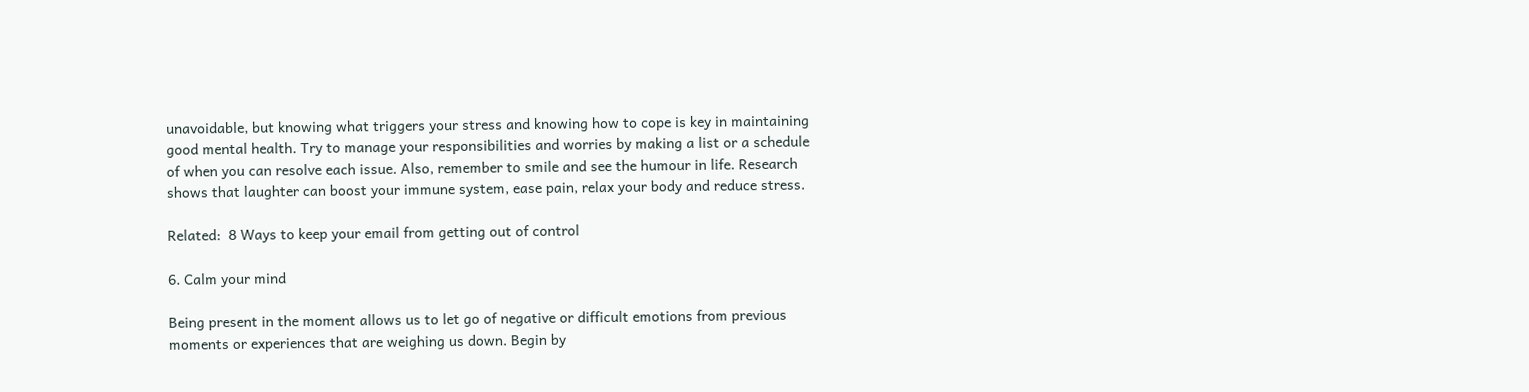unavoidable, but knowing what triggers your stress and knowing how to cope is key in maintaining good mental health. Try to manage your responsibilities and worries by making a list or a schedule of when you can resolve each issue. Also, remember to smile and see the humour in life. Research shows that laughter can boost your immune system, ease pain, relax your body and reduce stress.

Related:  8 Ways to keep your email from getting out of control

6. Calm your mind

Being present in the moment allows us to let go of negative or difficult emotions from previous moments or experiences that are weighing us down. Begin by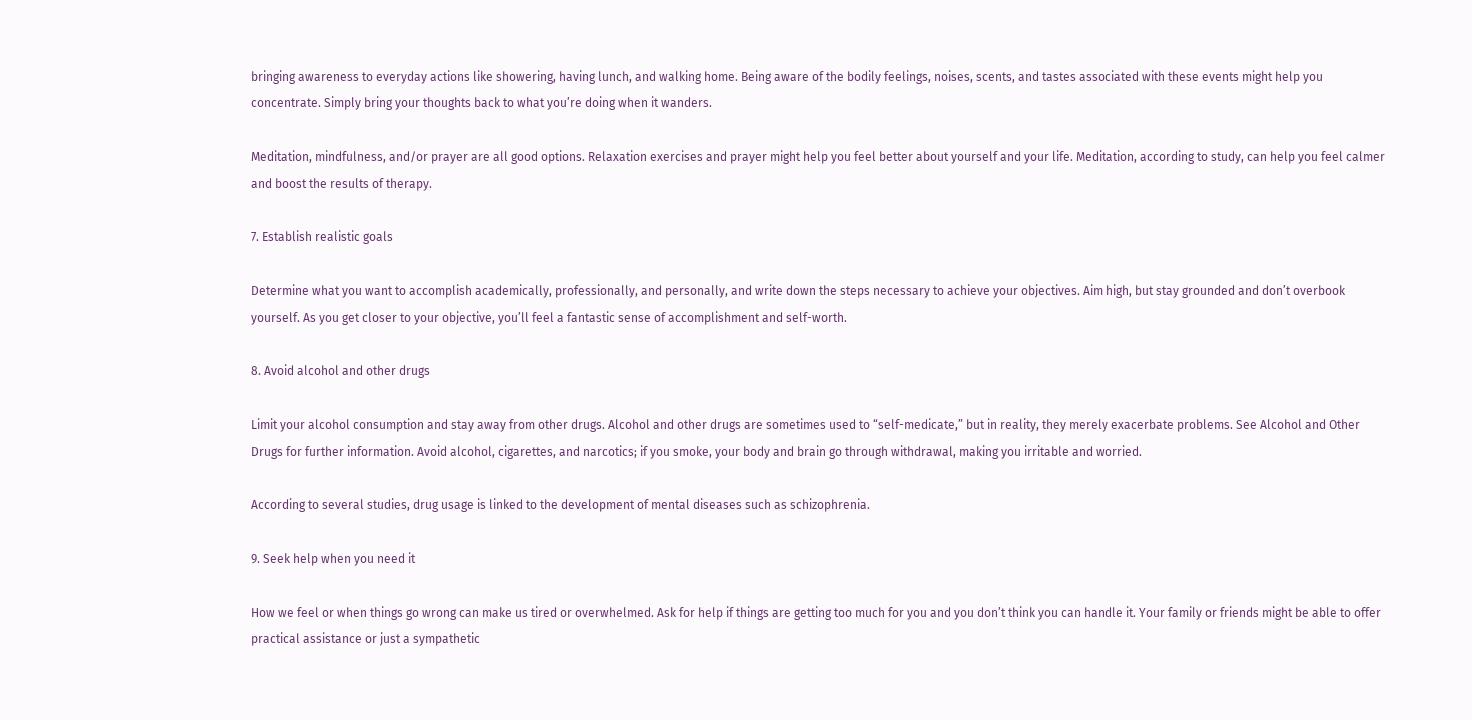bringing awareness to everyday actions like showering, having lunch, and walking home. Being aware of the bodily feelings, noises, scents, and tastes associated with these events might help you concentrate. Simply bring your thoughts back to what you’re doing when it wanders.

Meditation, mindfulness, and/or prayer are all good options. Relaxation exercises and prayer might help you feel better about yourself and your life. Meditation, according to study, can help you feel calmer and boost the results of therapy.

7. Establish realistic goals

Determine what you want to accomplish academically, professionally, and personally, and write down the steps necessary to achieve your objectives. Aim high, but stay grounded and don’t overbook yourself. As you get closer to your objective, you’ll feel a fantastic sense of accomplishment and self-worth.

8. Avoid alcohol and other drugs

Limit your alcohol consumption and stay away from other drugs. Alcohol and other drugs are sometimes used to “self-medicate,” but in reality, they merely exacerbate problems. See Alcohol and Other Drugs for further information. Avoid alcohol, cigarettes, and narcotics; if you smoke, your body and brain go through withdrawal, making you irritable and worried.

According to several studies, drug usage is linked to the development of mental diseases such as schizophrenia.

9. Seek help when you need it

How we feel or when things go wrong can make us tired or overwhelmed. Ask for help if things are getting too much for you and you don’t think you can handle it. Your family or friends might be able to offer practical assistance or just a sympathetic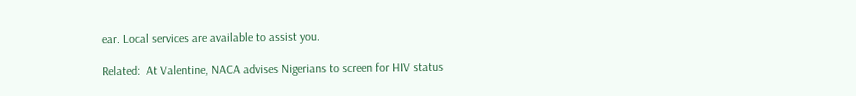ear. Local services are available to assist you.

Related:  At Valentine, NACA advises Nigerians to screen for HIV status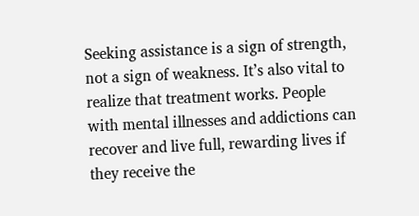Seeking assistance is a sign of strength, not a sign of weakness. It’s also vital to realize that treatment works. People with mental illnesses and addictions can recover and live full, rewarding lives if they receive the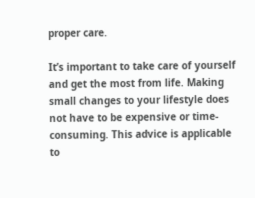proper care.

It’s important to take care of yourself and get the most from life. Making small changes to your lifestyle does not have to be expensive or time-consuming. This advice is applicable to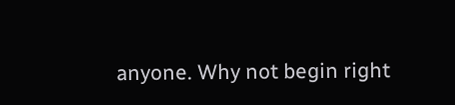anyone. Why not begin right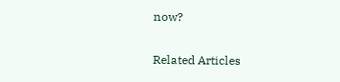now?

Related Articles